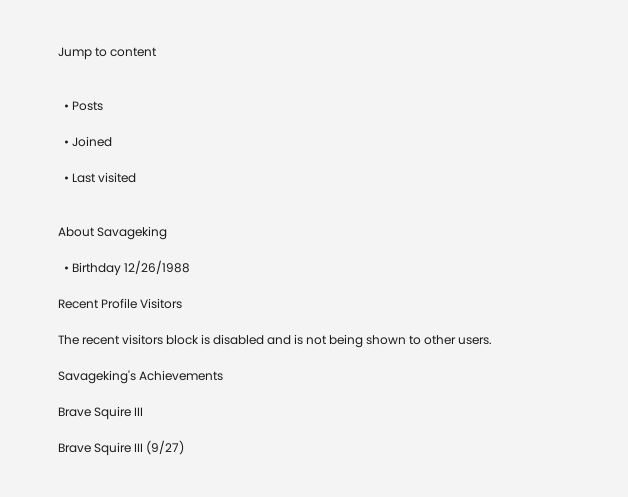Jump to content


  • Posts

  • Joined

  • Last visited


About Savageking

  • Birthday 12/26/1988

Recent Profile Visitors

The recent visitors block is disabled and is not being shown to other users.

Savageking's Achievements

Brave Squire III

Brave Squire III (9/27)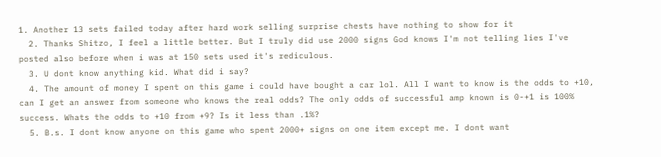1. Another 13 sets failed today after hard work selling surprise chests have nothing to show for it
  2. Thanks Shitzo, I feel a little better. But I truly did use 2000 signs God knows I'm not telling lies I've posted also before when i was at 150 sets used it's rediculous.
  3. U dont know anything kid. What did i say?
  4. The amount of money I spent on this game i could have bought a car lol. All I want to know is the odds to +10, can I get an answer from someone who knows the real odds? The only odds of successful amp known is 0-+1 is 100% success. Whats the odds to +10 from +9? Is it less than .1%?
  5. B.s. I dont know anyone on this game who spent 2000+ signs on one item except me. I dont want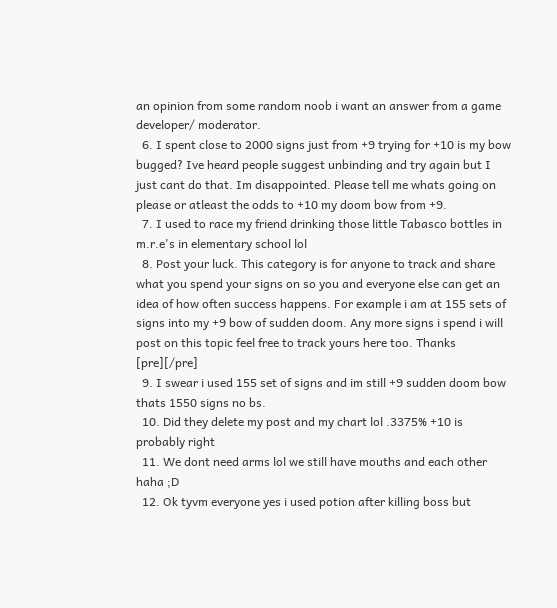an opinion from some random noob i want an answer from a game developer/ moderator.
  6. I spent close to 2000 signs just from +9 trying for +10 is my bow bugged? Ive heard people suggest unbinding and try again but I just cant do that. Im disappointed. Please tell me whats going on please or atleast the odds to +10 my doom bow from +9.
  7. I used to race my friend drinking those little Tabasco bottles in m.r.e's in elementary school lol
  8. Post your luck. This category is for anyone to track and share what you spend your signs on so you and everyone else can get an idea of how often success happens. For example i am at 155 sets of signs into my +9 bow of sudden doom. Any more signs i spend i will post on this topic feel free to track yours here too. Thanks [pre][/pre]
  9. I swear i used 155 set of signs and im still +9 sudden doom bow thats 1550 signs no bs.
  10. Did they delete my post and my chart lol .3375% +10 is probably right
  11. We dont need arms lol we still have mouths and each other haha ;D
  12. Ok tyvm everyone yes i used potion after killing boss but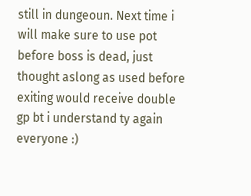still in dungeoun. Next time i will make sure to use pot before boss is dead, just thought aslong as used before exiting would receive double gp bt i understand ty again everyone :)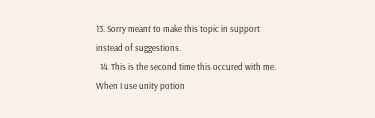13. Sorry meant to make this topic in support instead of suggestions.
  14. This is the second time this occured with me. When I use unity potion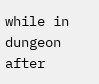while in dungeon after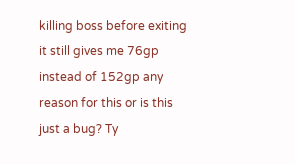killing boss before exiting it still gives me 76gp instead of 152gp any reason for this or is this just a bug? Ty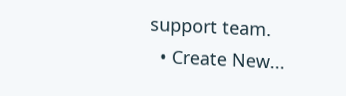support team.
  • Create New...